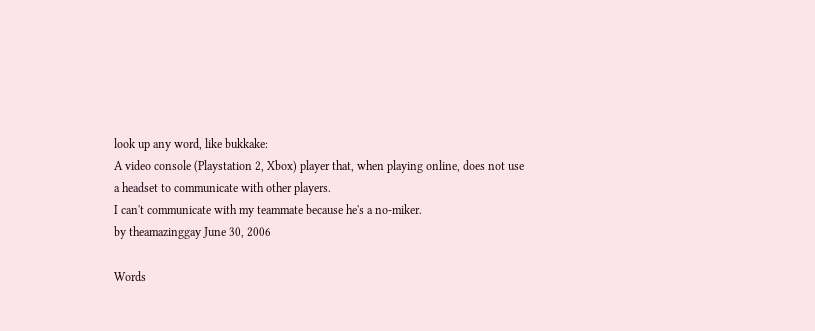look up any word, like bukkake:
A video console (Playstation 2, Xbox) player that, when playing online, does not use a headset to communicate with other players.
I can't communicate with my teammate because he's a no-miker.
by theamazinggay June 30, 2006

Words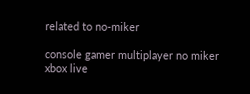related to no-miker

console gamer multiplayer no miker xbox live